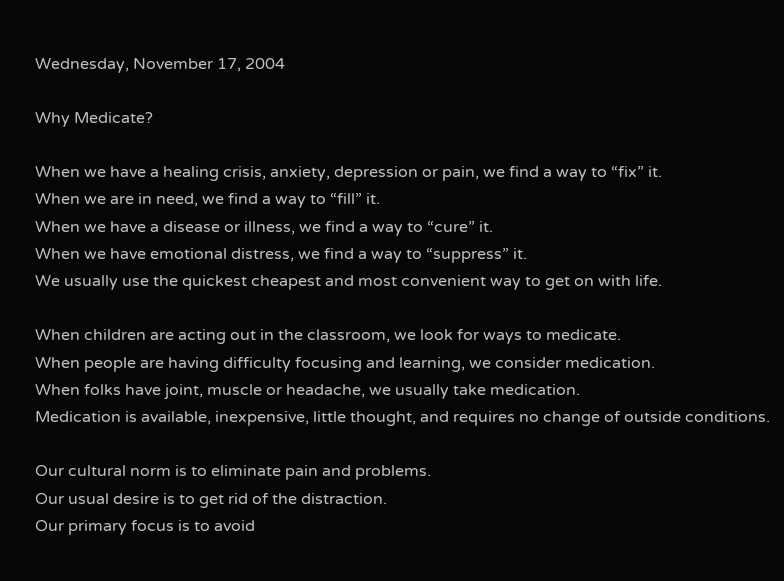Wednesday, November 17, 2004

Why Medicate?

When we have a healing crisis, anxiety, depression or pain, we find a way to “fix” it.
When we are in need, we find a way to “fill” it.
When we have a disease or illness, we find a way to “cure” it.
When we have emotional distress, we find a way to “suppress” it.
We usually use the quickest cheapest and most convenient way to get on with life.

When children are acting out in the classroom, we look for ways to medicate.
When people are having difficulty focusing and learning, we consider medication.
When folks have joint, muscle or headache, we usually take medication.
Medication is available, inexpensive, little thought, and requires no change of outside conditions.

Our cultural norm is to eliminate pain and problems.
Our usual desire is to get rid of the distraction.
Our primary focus is to avoid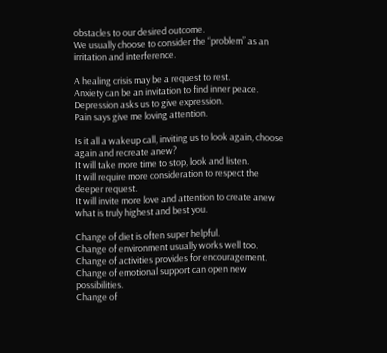obstacles to our desired outcome.
We usually choose to consider the “problem” as an irritation and interference.

A healing crisis may be a request to rest.
Anxiety can be an invitation to find inner peace.
Depression asks us to give expression.
Pain says give me loving attention.

Is it all a wakeup call, inviting us to look again, choose again and recreate anew?
It will take more time to stop, look and listen.
It will require more consideration to respect the deeper request.
It will invite more love and attention to create anew what is truly highest and best you.

Change of diet is often super helpful.
Change of environment usually works well too.
Change of activities provides for encouragement.
Change of emotional support can open new possibilities.
Change of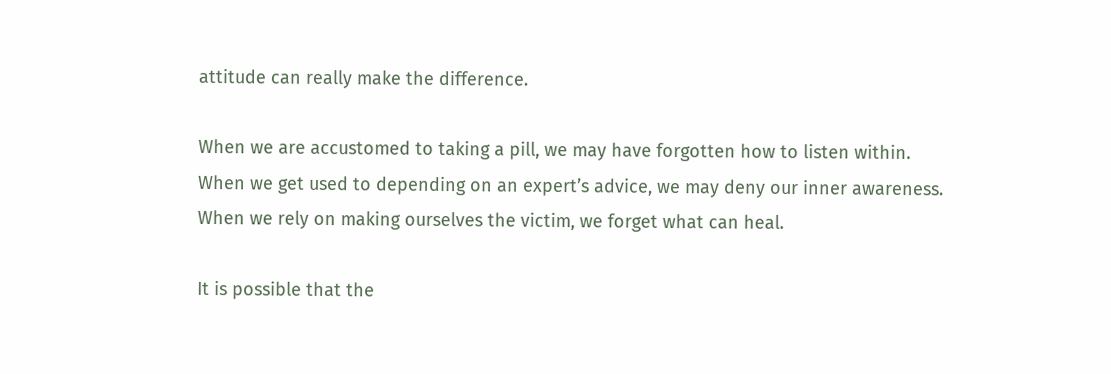attitude can really make the difference.

When we are accustomed to taking a pill, we may have forgotten how to listen within.
When we get used to depending on an expert’s advice, we may deny our inner awareness.
When we rely on making ourselves the victim, we forget what can heal.

It is possible that the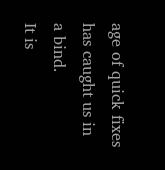age of quick fixes has caught us in a bind.
It is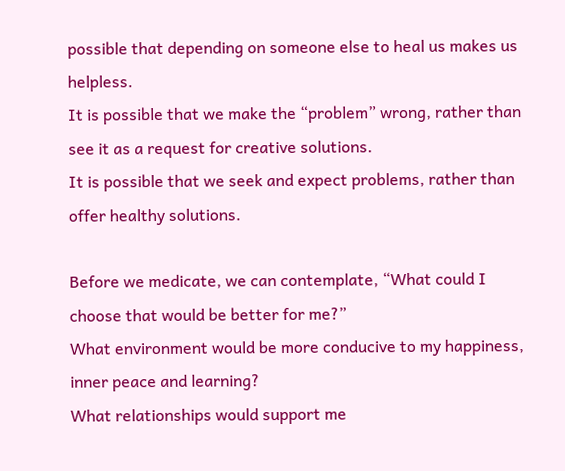possible that depending on someone else to heal us makes us helpless.
It is possible that we make the “problem” wrong, rather than see it as a request for creative solutions.
It is possible that we seek and expect problems, rather than offer healthy solutions.

Before we medicate, we can contemplate, “What could I choose that would be better for me?”
What environment would be more conducive to my happiness, inner peace and learning?
What relationships would support me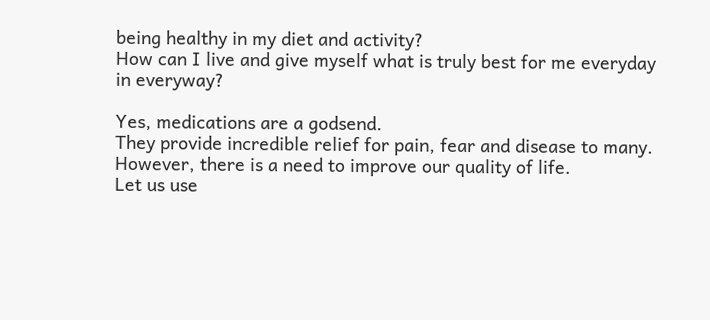being healthy in my diet and activity?
How can I live and give myself what is truly best for me everyday in everyway?

Yes, medications are a godsend.
They provide incredible relief for pain, fear and disease to many.
However, there is a need to improve our quality of life.
Let us use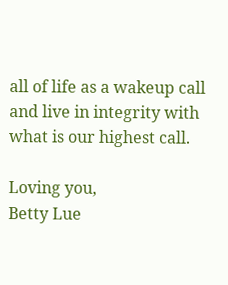all of life as a wakeup call and live in integrity with what is our highest call.

Loving you,
Betty Lue